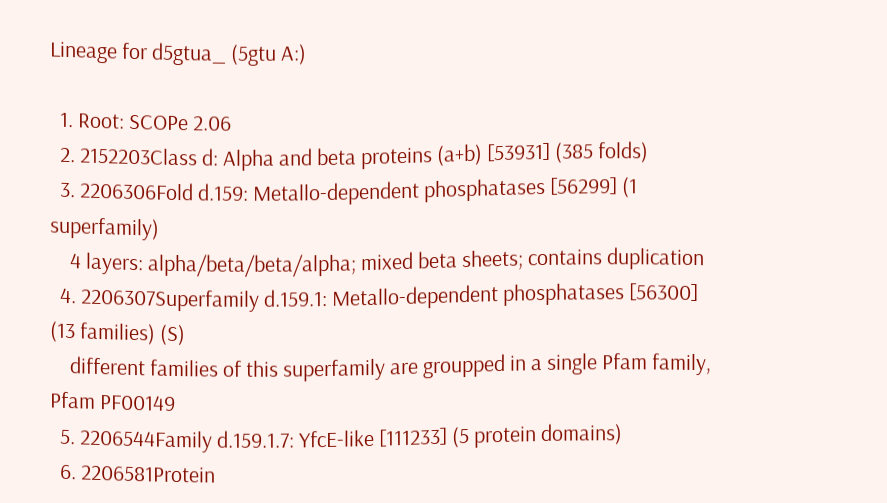Lineage for d5gtua_ (5gtu A:)

  1. Root: SCOPe 2.06
  2. 2152203Class d: Alpha and beta proteins (a+b) [53931] (385 folds)
  3. 2206306Fold d.159: Metallo-dependent phosphatases [56299] (1 superfamily)
    4 layers: alpha/beta/beta/alpha; mixed beta sheets; contains duplication
  4. 2206307Superfamily d.159.1: Metallo-dependent phosphatases [56300] (13 families) (S)
    different families of this superfamily are groupped in a single Pfam family, Pfam PF00149
  5. 2206544Family d.159.1.7: YfcE-like [111233] (5 protein domains)
  6. 2206581Protein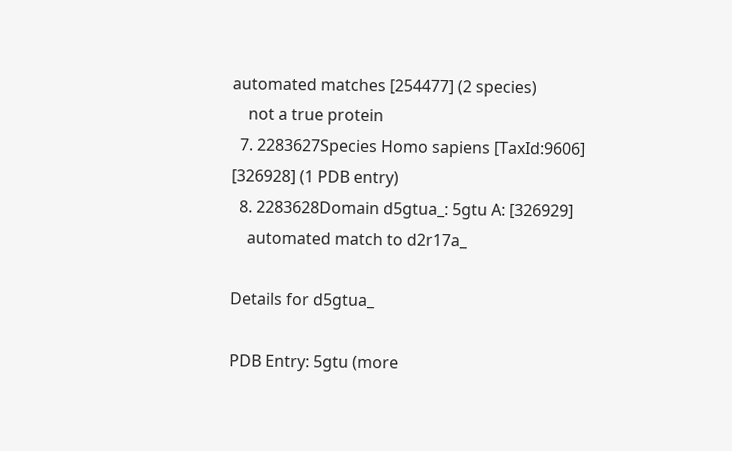automated matches [254477] (2 species)
    not a true protein
  7. 2283627Species Homo sapiens [TaxId:9606] [326928] (1 PDB entry)
  8. 2283628Domain d5gtua_: 5gtu A: [326929]
    automated match to d2r17a_

Details for d5gtua_

PDB Entry: 5gtu (more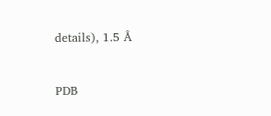details), 1.5 Å

PDB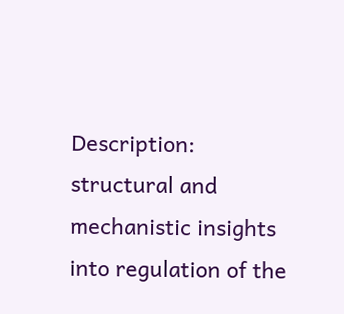Description: structural and mechanistic insights into regulation of the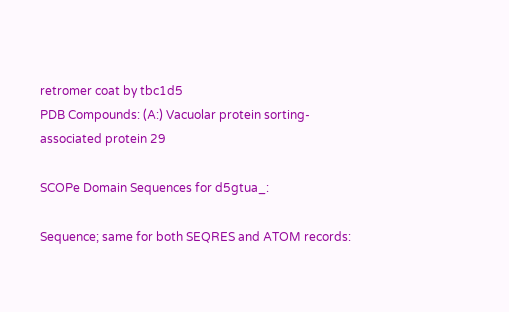retromer coat by tbc1d5
PDB Compounds: (A:) Vacuolar protein sorting-associated protein 29

SCOPe Domain Sequences for d5gtua_:

Sequence; same for both SEQRES and ATOM records: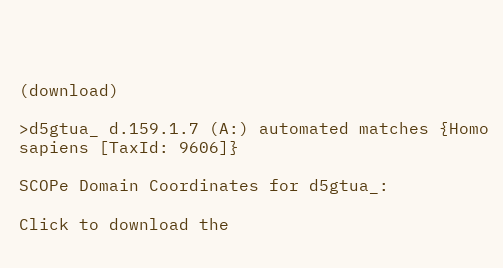(download)

>d5gtua_ d.159.1.7 (A:) automated matches {Homo sapiens [TaxId: 9606]}

SCOPe Domain Coordinates for d5gtua_:

Click to download the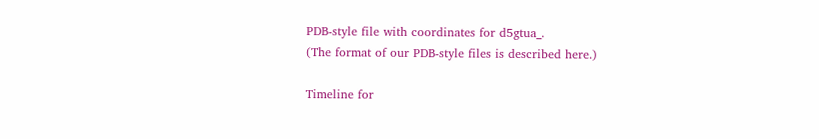PDB-style file with coordinates for d5gtua_.
(The format of our PDB-style files is described here.)

Timeline for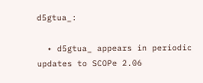d5gtua_:

  • d5gtua_ appears in periodic updates to SCOPe 2.06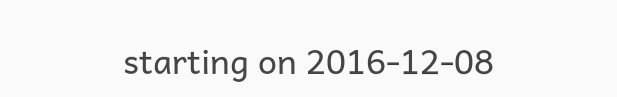starting on 2016-12-08